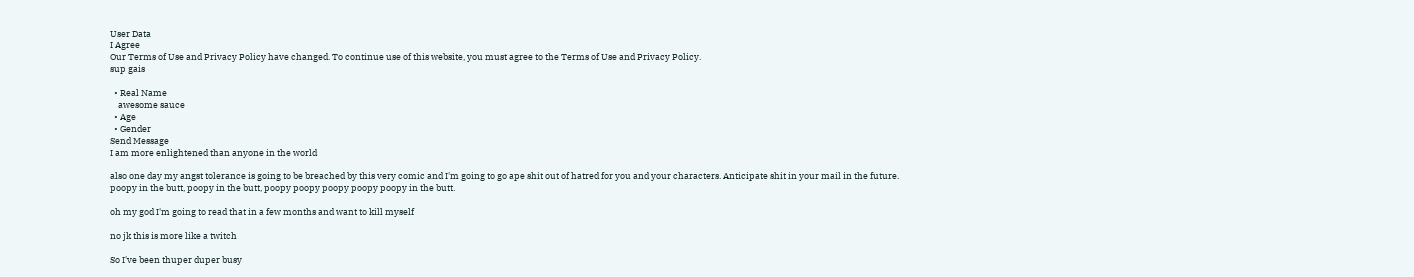User Data
I Agree
Our Terms of Use and Privacy Policy have changed. To continue use of this website, you must agree to the Terms of Use and Privacy Policy.
sup gais

  • Real Name
    awesome sauce
  • Age
  • Gender
Send Message
I am more enlightened than anyone in the world

also one day my angst tolerance is going to be breached by this very comic and I'm going to go ape shit out of hatred for you and your characters. Anticipate shit in your mail in the future.
poopy in the butt, poopy in the butt, poopy poopy poopy poopy poopy in the butt.

oh my god I'm going to read that in a few months and want to kill myself

no jk this is more like a twitch

So I've been thuper duper busy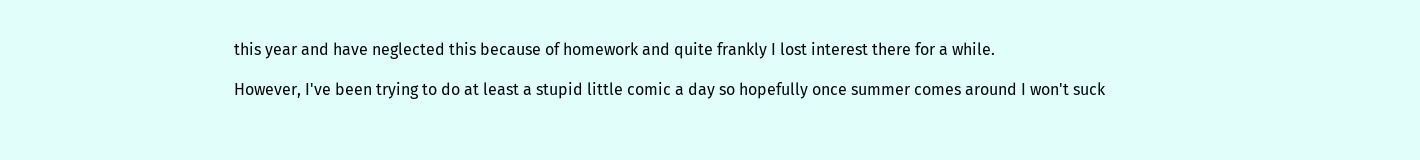this year and have neglected this because of homework and quite frankly I lost interest there for a while.

However, I've been trying to do at least a stupid little comic a day so hopefully once summer comes around I won't suck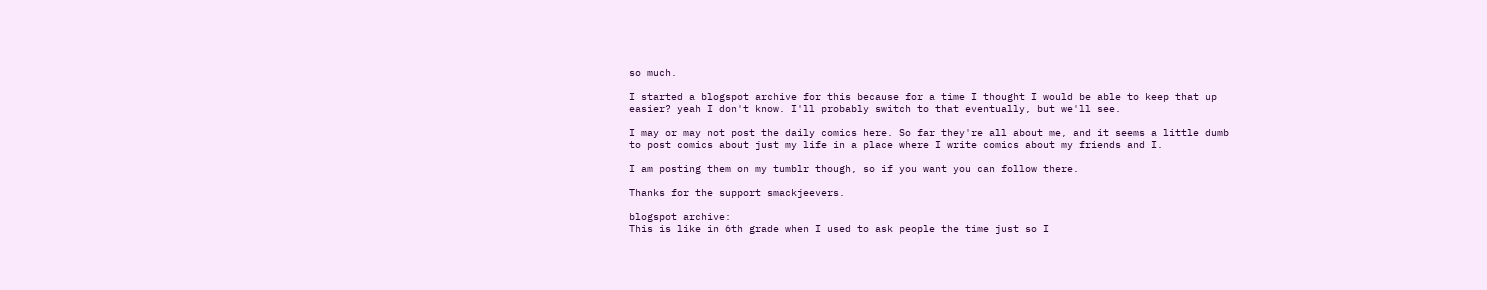so much.

I started a blogspot archive for this because for a time I thought I would be able to keep that up easier? yeah I don't know. I'll probably switch to that eventually, but we'll see.

I may or may not post the daily comics here. So far they're all about me, and it seems a little dumb to post comics about just my life in a place where I write comics about my friends and I.

I am posting them on my tumblr though, so if you want you can follow there.

Thanks for the support smackjeevers.

blogspot archive:
This is like in 6th grade when I used to ask people the time just so I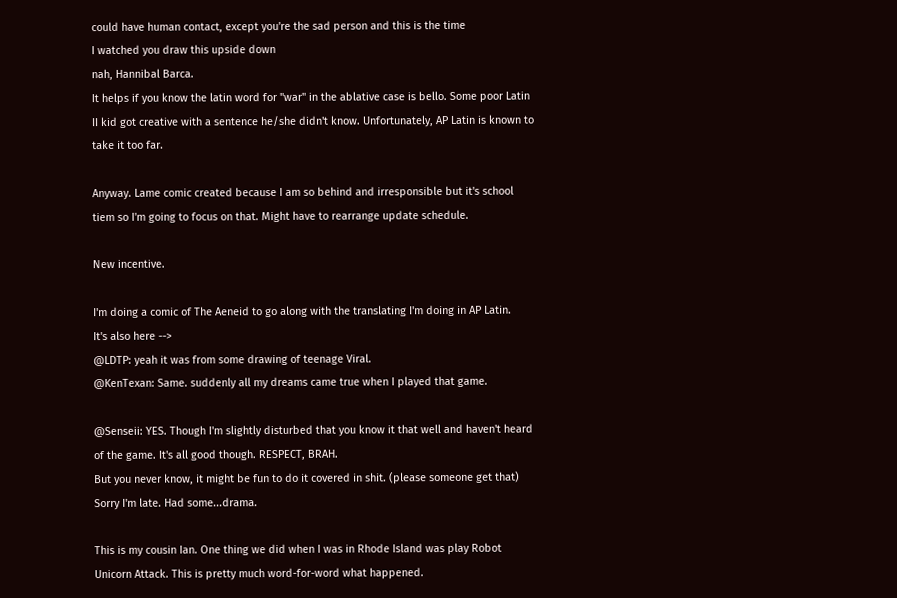could have human contact, except you're the sad person and this is the time
I watched you draw this upside down
nah, Hannibal Barca.
It helps if you know the latin word for "war" in the ablative case is bello. Some poor Latin II kid got creative with a sentence he/she didn't know. Unfortunately, AP Latin is known to take it too far.

Anyway. Lame comic created because I am so behind and irresponsible but it's school tiem so I'm going to focus on that. Might have to rearrange update schedule.

New incentive.

I'm doing a comic of The Aeneid to go along with the translating I'm doing in AP Latin.
It's also here -->
@LDTP: yeah it was from some drawing of teenage Viral.
@KenTexan: Same. suddenly all my dreams came true when I played that game.

@Senseii: YES. Though I'm slightly disturbed that you know it that well and haven't heard of the game. It's all good though. RESPECT, BRAH.
But you never know, it might be fun to do it covered in shit. (please someone get that)
Sorry I'm late. Had some...drama.

This is my cousin Ian. One thing we did when I was in Rhode Island was play Robot Unicorn Attack. This is pretty much word-for-word what happened.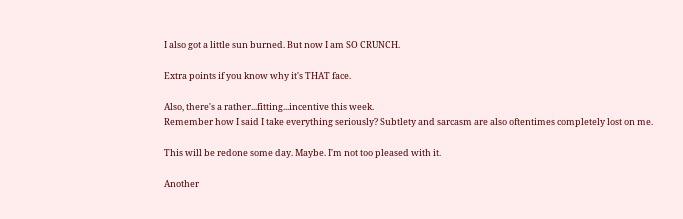I also got a little sun burned. But now I am SO CRUNCH.

Extra points if you know why it's THAT face.

Also, there's a rather...fitting...incentive this week.
Remember how I said I take everything seriously? Subtlety and sarcasm are also oftentimes completely lost on me.

This will be redone some day. Maybe. I'm not too pleased with it.

Another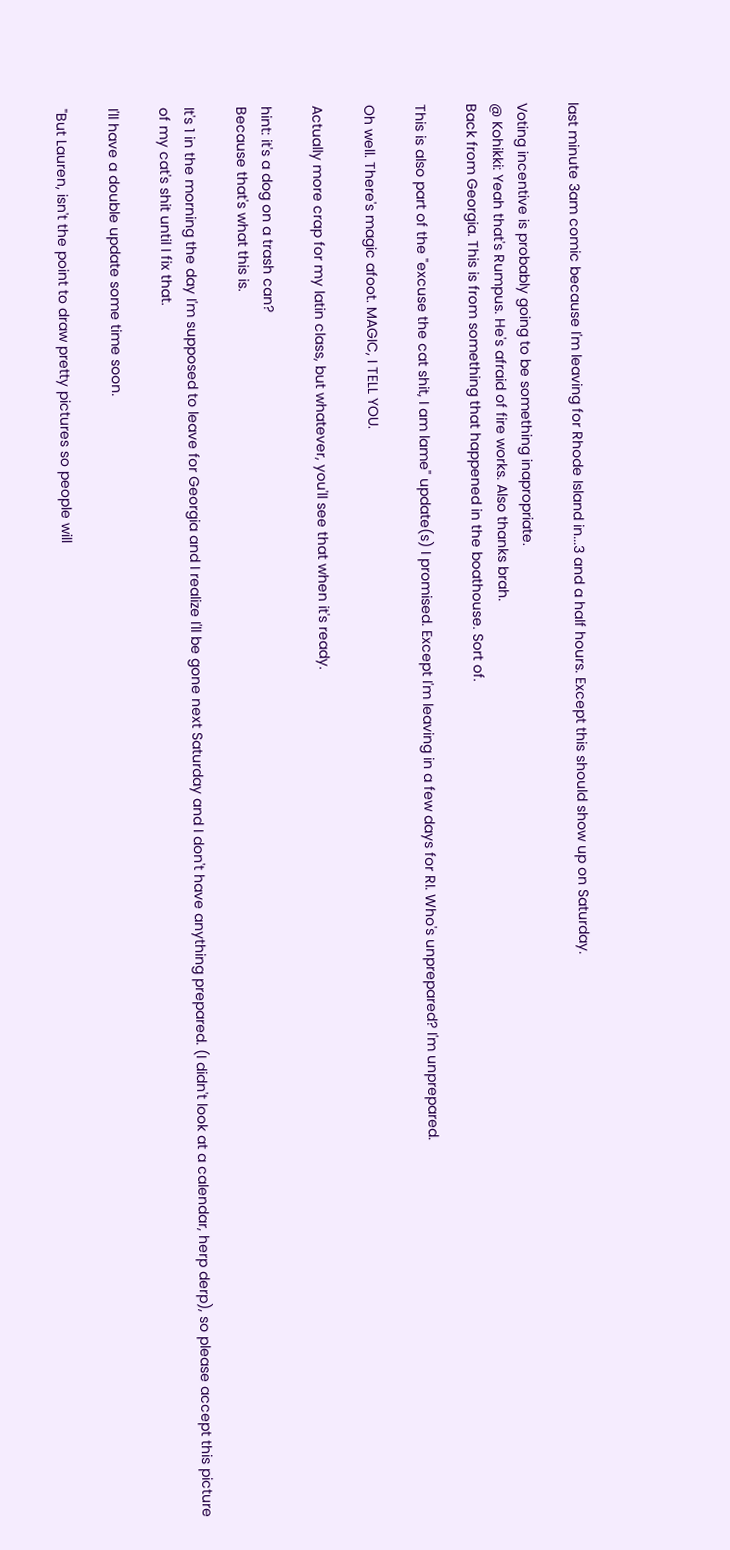last minute 3am comic because I'm leaving for Rhode Island in...3 and a half hours. Except this should show up on Saturday.

Voting incentive is probably going to be something inapropriate.
@ Kohikki: Yeah that's Rumpus. He's afraid of fire works. Also thanks brah.
Back from Georgia. This is from something that happened in the boathouse. Sort of.

This is also part of the "excuse the cat shit, I am lame" update(s) I promised. Except I'm leaving in a few days for RI. Who's unprepared? I'm unprepared.

Oh well. There's magic afoot. MAGIC, I TELL YOU.

Actually more crap for my latin class, but whatever, you'll see that when it's ready.

hint: it's a dog on a trash can?
Because that's what this is.

It's 1 in the morning the day I'm supposed to leave for Georgia and I realize I'll be gone next Saturday and I don't have anything prepared. (I didn't look at a calendar, herp derp), so please accept this picture of my cat's shit until I fix that.

I'll have a double update some time soon.

"But Lauren, isn't the point to draw pretty pictures so people will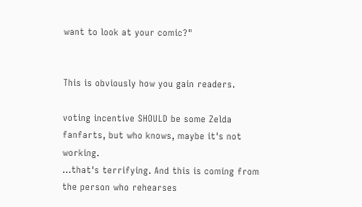want to look at your comic?"


This is obviously how you gain readers.

voting incentive SHOULD be some Zelda fanfarts, but who knows, maybe it's not working.
...that's terrifying. And this is coming from the person who rehearses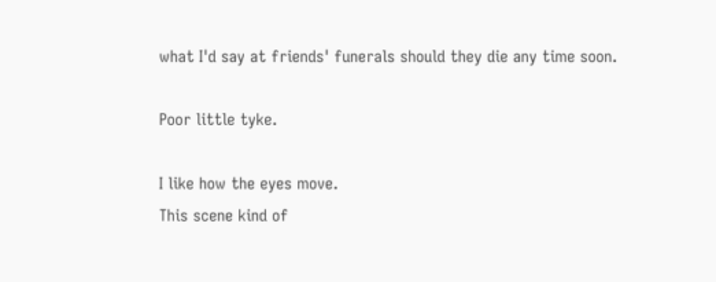what I'd say at friends' funerals should they die any time soon.

Poor little tyke.

I like how the eyes move.
This scene kind of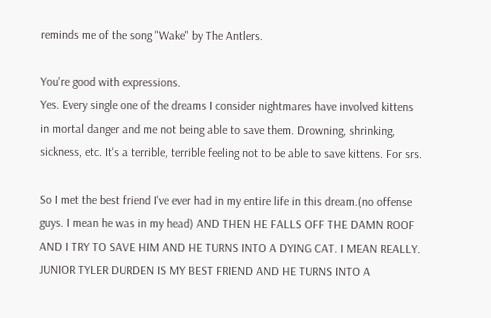reminds me of the song "Wake" by The Antlers.

You're good with expressions.
Yes. Every single one of the dreams I consider nightmares have involved kittens in mortal danger and me not being able to save them. Drowning, shrinking, sickness, etc. It's a terrible, terrible feeling not to be able to save kittens. For srs.

So I met the best friend I've ever had in my entire life in this dream.(no offense guys. I mean he was in my head) AND THEN HE FALLS OFF THE DAMN ROOF AND I TRY TO SAVE HIM AND HE TURNS INTO A DYING CAT. I MEAN REALLY. JUNIOR TYLER DURDEN IS MY BEST FRIEND AND HE TURNS INTO A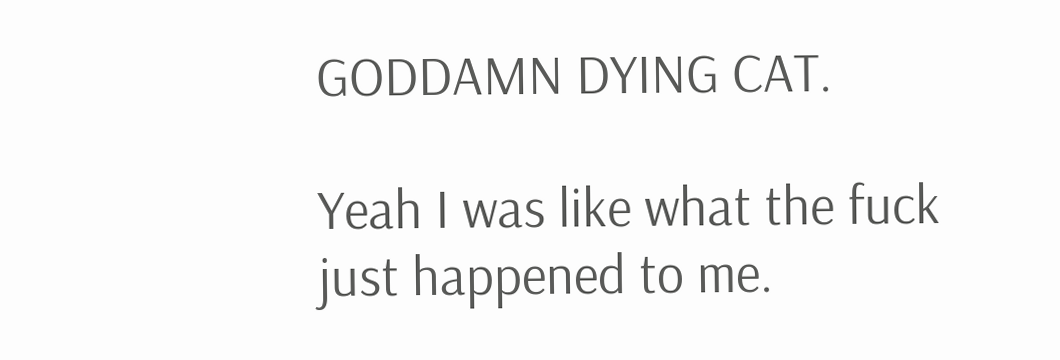GODDAMN DYING CAT.

Yeah I was like what the fuck just happened to me.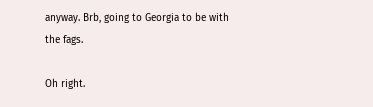anyway. Brb, going to Georgia to be with the fags.

Oh right.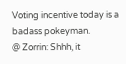Voting incentive today is a badass pokeyman.
@ Zorrin: Shhh, it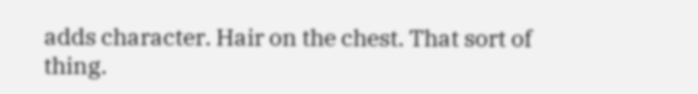adds character. Hair on the chest. That sort of thing.